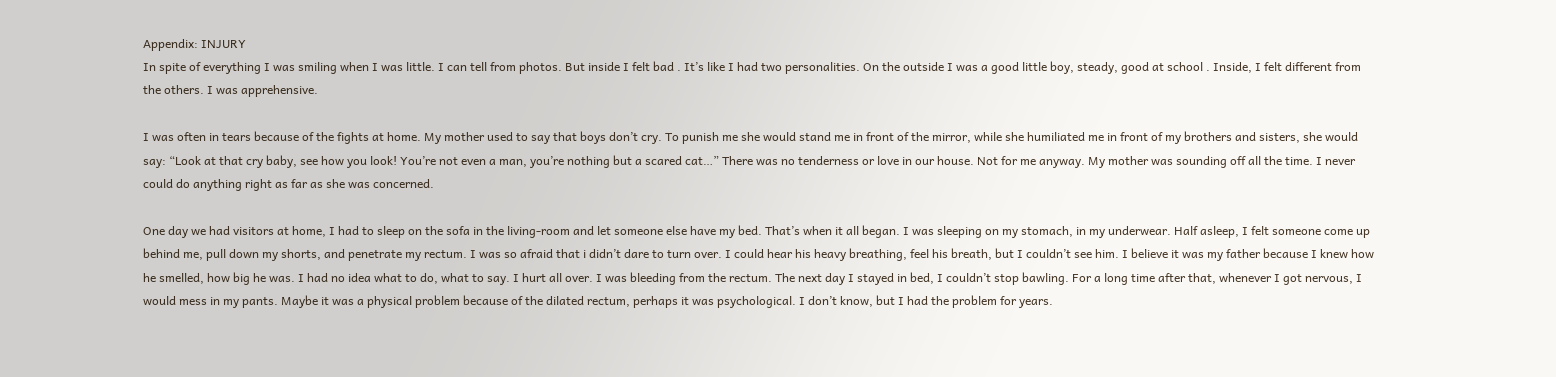Appendix: INJURY
In spite of everything I was smiling when I was little. I can tell from photos. But inside I felt bad . It’s like I had two personalities. On the outside I was a good little boy, steady, good at school . Inside, I felt different from the others. I was apprehensive.

I was often in tears because of the fights at home. My mother used to say that boys don’t cry. To punish me she would stand me in front of the mirror, while she humiliated me in front of my brothers and sisters, she would say: “Look at that cry baby, see how you look! You’re not even a man, you’re nothing but a scared cat…” There was no tenderness or love in our house. Not for me anyway. My mother was sounding off all the time. I never could do anything right as far as she was concerned.

One day we had visitors at home, I had to sleep on the sofa in the living-room and let someone else have my bed. That’s when it all began. I was sleeping on my stomach, in my underwear. Half asleep, I felt someone come up behind me, pull down my shorts, and penetrate my rectum. I was so afraid that i didn’t dare to turn over. I could hear his heavy breathing, feel his breath, but I couldn’t see him. I believe it was my father because I knew how he smelled, how big he was. I had no idea what to do, what to say. I hurt all over. I was bleeding from the rectum. The next day I stayed in bed, I couldn’t stop bawling. For a long time after that, whenever I got nervous, I would mess in my pants. Maybe it was a physical problem because of the dilated rectum, perhaps it was psychological. I don’t know, but I had the problem for years.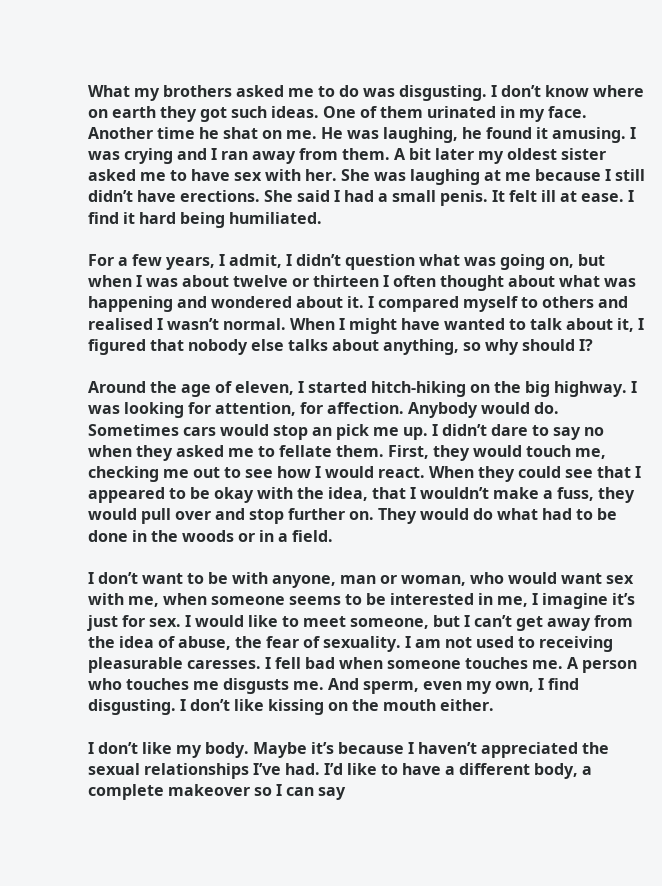What my brothers asked me to do was disgusting. I don’t know where on earth they got such ideas. One of them urinated in my face. Another time he shat on me. He was laughing, he found it amusing. I was crying and I ran away from them. A bit later my oldest sister asked me to have sex with her. She was laughing at me because I still didn’t have erections. She said I had a small penis. It felt ill at ease. I find it hard being humiliated.

For a few years, I admit, I didn’t question what was going on, but when I was about twelve or thirteen I often thought about what was happening and wondered about it. I compared myself to others and realised I wasn’t normal. When I might have wanted to talk about it, I figured that nobody else talks about anything, so why should I?

Around the age of eleven, I started hitch-hiking on the big highway. I was looking for attention, for affection. Anybody would do. Sometimes cars would stop an pick me up. I didn’t dare to say no when they asked me to fellate them. First, they would touch me, checking me out to see how I would react. When they could see that I appeared to be okay with the idea, that I wouldn’t make a fuss, they would pull over and stop further on. They would do what had to be done in the woods or in a field.

I don’t want to be with anyone, man or woman, who would want sex with me, when someone seems to be interested in me, I imagine it’s just for sex. I would like to meet someone, but I can’t get away from the idea of abuse, the fear of sexuality. I am not used to receiving pleasurable caresses. I fell bad when someone touches me. A person who touches me disgusts me. And sperm, even my own, I find disgusting. I don’t like kissing on the mouth either.

I don’t like my body. Maybe it’s because I haven’t appreciated the sexual relationships I’ve had. I’d like to have a different body, a complete makeover so I can say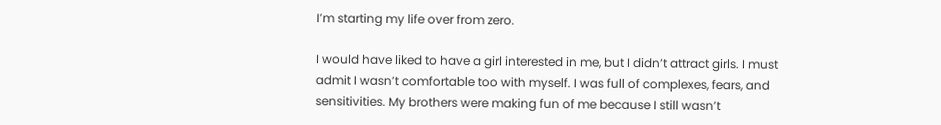I’m starting my life over from zero.

I would have liked to have a girl interested in me, but I didn’t attract girls. I must admit I wasn’t comfortable too with myself. I was full of complexes, fears, and sensitivities. My brothers were making fun of me because I still wasn’t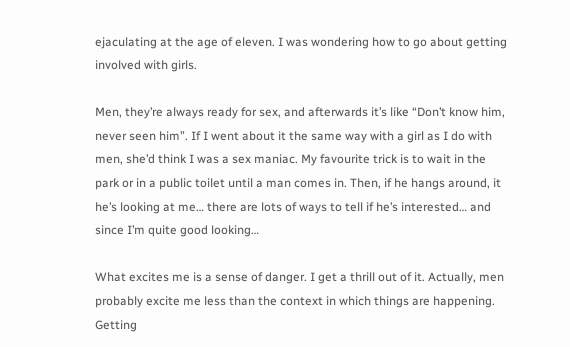ejaculating at the age of eleven. I was wondering how to go about getting involved with girls.

Men, they’re always ready for sex, and afterwards it’s like “Don’t know him, never seen him”. If I went about it the same way with a girl as I do with men, she’d think I was a sex maniac. My favourite trick is to wait in the park or in a public toilet until a man comes in. Then, if he hangs around, it he’s looking at me… there are lots of ways to tell if he’s interested… and since I’m quite good looking…

What excites me is a sense of danger. I get a thrill out of it. Actually, men probably excite me less than the context in which things are happening. Getting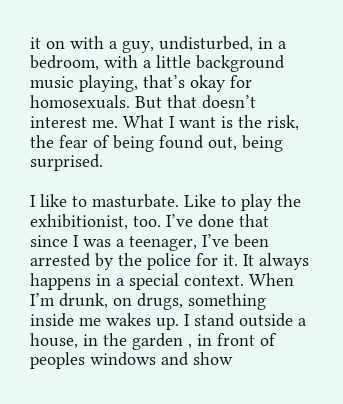it on with a guy, undisturbed, in a bedroom, with a little background music playing, that’s okay for homosexuals. But that doesn’t interest me. What I want is the risk, the fear of being found out, being surprised.

I like to masturbate. Like to play the exhibitionist, too. I’ve done that since I was a teenager, I’ve been arrested by the police for it. It always happens in a special context. When I’m drunk, on drugs, something inside me wakes up. I stand outside a house, in the garden , in front of peoples windows and show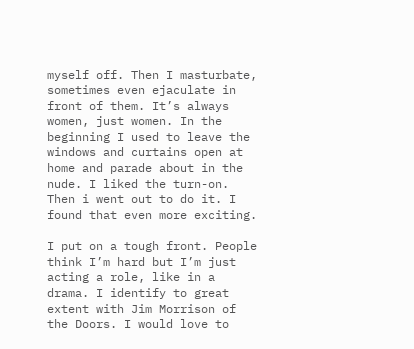myself off. Then I masturbate, sometimes even ejaculate in front of them. It’s always women, just women. In the beginning I used to leave the windows and curtains open at home and parade about in the nude. I liked the turn-on. Then i went out to do it. I found that even more exciting.

I put on a tough front. People think I’m hard but I’m just acting a role, like in a drama. I identify to great extent with Jim Morrison of the Doors. I would love to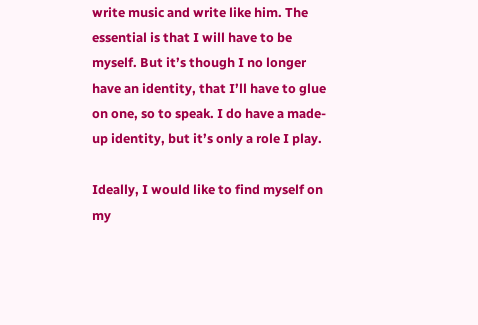write music and write like him. The essential is that I will have to be myself. But it’s though I no longer have an identity, that I’ll have to glue on one, so to speak. I do have a made-up identity, but it’s only a role I play.

Ideally, I would like to find myself on my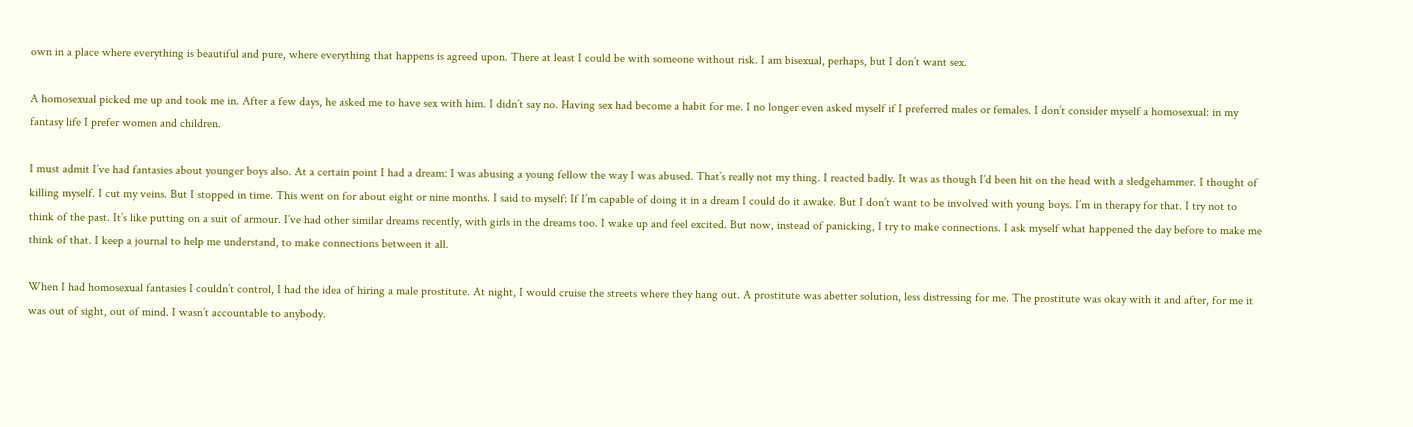own in a place where everything is beautiful and pure, where everything that happens is agreed upon. There at least I could be with someone without risk. I am bisexual, perhaps, but I don’t want sex.

A homosexual picked me up and took me in. After a few days, he asked me to have sex with him. I didn’t say no. Having sex had become a habit for me. I no longer even asked myself if I preferred males or females. I don’t consider myself a homosexual: in my fantasy life I prefer women and children.

I must admit I’ve had fantasies about younger boys also. At a certain point I had a dream: I was abusing a young fellow the way I was abused. That’s really not my thing. I reacted badly. It was as though I’d been hit on the head with a sledgehammer. I thought of killing myself. I cut my veins. But I stopped in time. This went on for about eight or nine months. I said to myself: If I’m capable of doing it in a dream I could do it awake. But I don’t want to be involved with young boys. I’m in therapy for that. I try not to think of the past. It’s like putting on a suit of armour. I’ve had other similar dreams recently, with girls in the dreams too. I wake up and feel excited. But now, instead of panicking, I try to make connections. I ask myself what happened the day before to make me think of that. I keep a journal to help me understand, to make connections between it all.

When I had homosexual fantasies I couldn’t control, I had the idea of hiring a male prostitute. At night, I would cruise the streets where they hang out. A prostitute was abetter solution, less distressing for me. The prostitute was okay with it and after, for me it was out of sight, out of mind. I wasn’t accountable to anybody.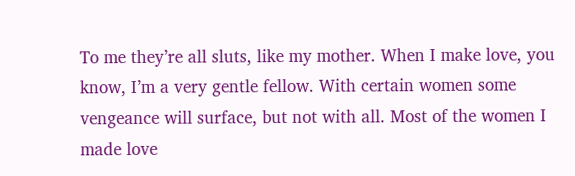To me they’re all sluts, like my mother. When I make love, you know, I’m a very gentle fellow. With certain women some vengeance will surface, but not with all. Most of the women I made love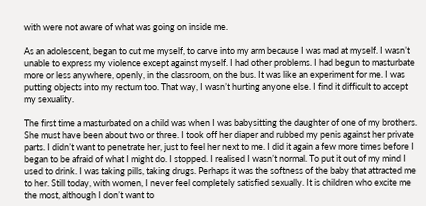with were not aware of what was going on inside me.

As an adolescent, began to cut me myself, to carve into my arm because I was mad at myself. I wasn’t unable to express my violence except against myself. I had other problems. I had begun to masturbate more or less anywhere, openly, in the classroom, on the bus. It was like an experiment for me. I was putting objects into my rectum too. That way, I wasn’t hurting anyone else. I find it difficult to accept my sexuality.

The first time a masturbated on a child was when I was babysitting the daughter of one of my brothers. She must have been about two or three. I took off her diaper and rubbed my penis against her private parts. I didn’t want to penetrate her, just to feel her next to me. I did it again a few more times before I began to be afraid of what I might do. I stopped. I realised I wasn’t normal. To put it out of my mind I used to drink. I was taking pills, taking drugs. Perhaps it was the softness of the baby that attracted me to her. Still today, with women, I never feel completely satisfied sexually. It is children who excite me the most, although I don’t want to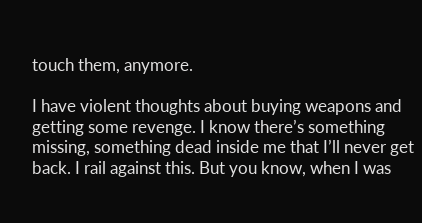touch them, anymore.

I have violent thoughts about buying weapons and getting some revenge. I know there’s something missing, something dead inside me that I’ll never get back. I rail against this. But you know, when I was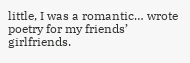little, I was a romantic… wrote poetry for my friends’ girlfriends.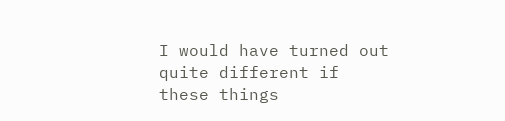I would have turned out quite different if these things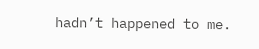hadn’t happened to me.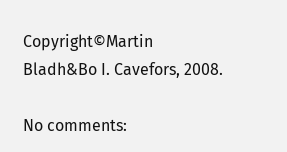Copyright©Martin Bladh&Bo I. Cavefors, 2008.

No comments: